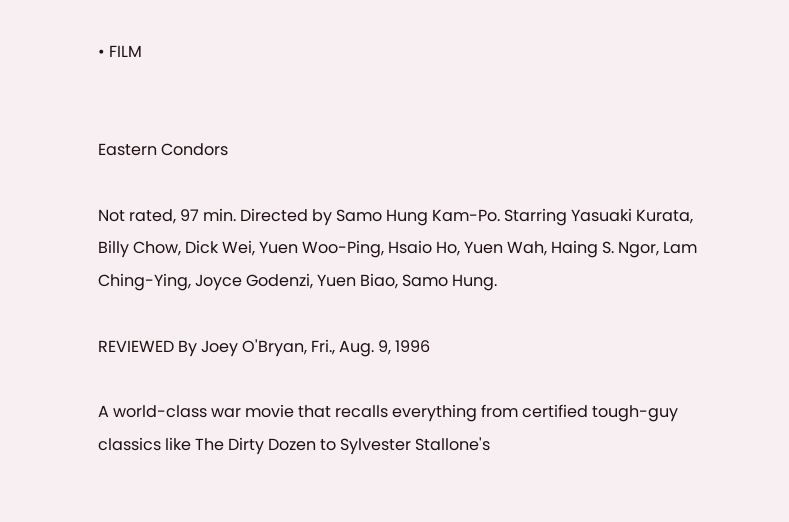• FILM


Eastern Condors

Not rated, 97 min. Directed by Samo Hung Kam-Po. Starring Yasuaki Kurata, Billy Chow, Dick Wei, Yuen Woo-Ping, Hsaio Ho, Yuen Wah, Haing S. Ngor, Lam Ching-Ying, Joyce Godenzi, Yuen Biao, Samo Hung.

REVIEWED By Joey O'Bryan, Fri., Aug. 9, 1996

A world-class war movie that recalls everything from certified tough-guy classics like The Dirty Dozen to Sylvester Stallone's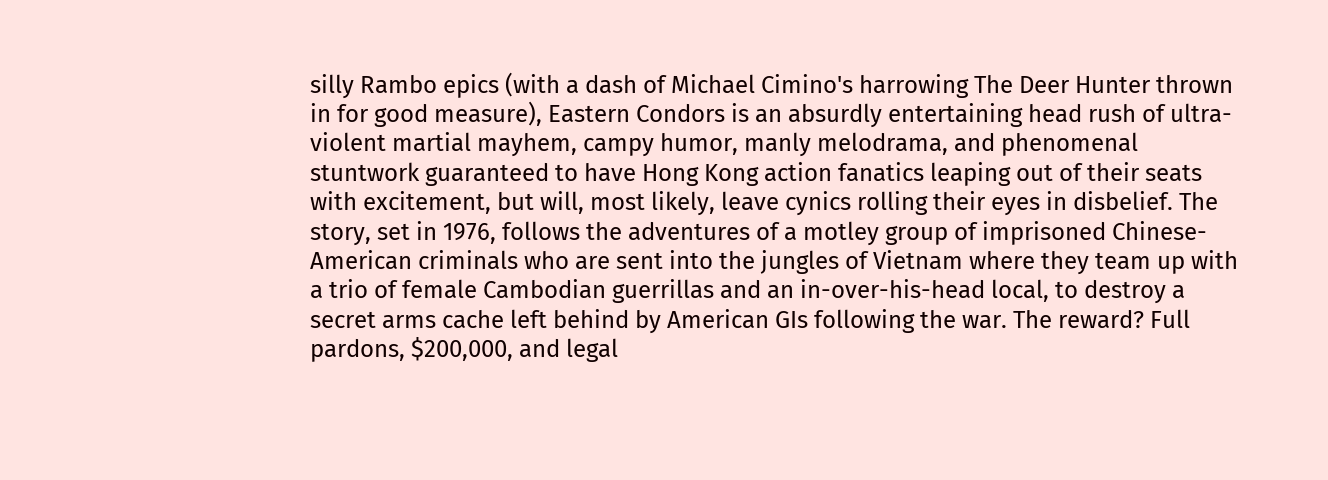silly Rambo epics (with a dash of Michael Cimino's harrowing The Deer Hunter thrown in for good measure), Eastern Condors is an absurdly entertaining head rush of ultra-violent martial mayhem, campy humor, manly melodrama, and phenomenal stuntwork guaranteed to have Hong Kong action fanatics leaping out of their seats with excitement, but will, most likely, leave cynics rolling their eyes in disbelief. The story, set in 1976, follows the adventures of a motley group of imprisoned Chinese-American criminals who are sent into the jungles of Vietnam where they team up with a trio of female Cambodian guerrillas and an in-over-his-head local, to destroy a secret arms cache left behind by American GIs following the war. The reward? Full pardons, $200,000, and legal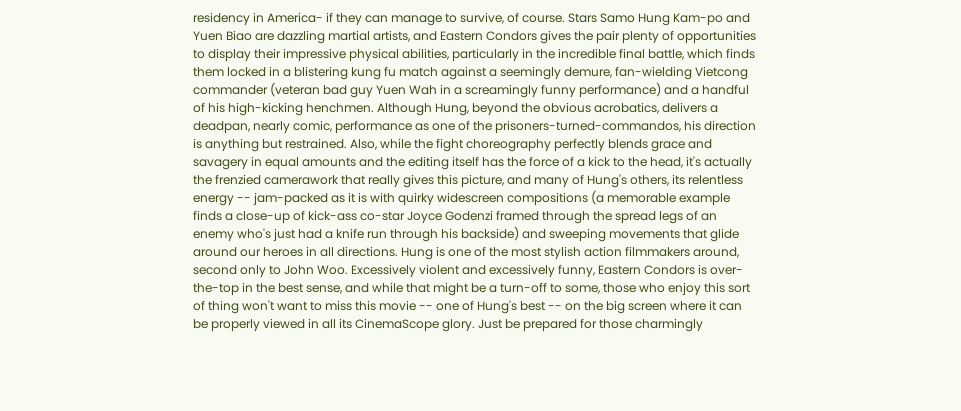residency in America- if they can manage to survive, of course. Stars Samo Hung Kam-po and Yuen Biao are dazzling martial artists, and Eastern Condors gives the pair plenty of opportunities to display their impressive physical abilities, particularly in the incredible final battle, which finds them locked in a blistering kung fu match against a seemingly demure, fan-wielding Vietcong commander (veteran bad guy Yuen Wah in a screamingly funny performance) and a handful of his high-kicking henchmen. Although Hung, beyond the obvious acrobatics, delivers a deadpan, nearly comic, performance as one of the prisoners-turned-commandos, his direction is anything but restrained. Also, while the fight choreography perfectly blends grace and savagery in equal amounts and the editing itself has the force of a kick to the head, it's actually the frenzied camerawork that really gives this picture, and many of Hung's others, its relentless energy -- jam-packed as it is with quirky widescreen compositions (a memorable example finds a close-up of kick-ass co-star Joyce Godenzi framed through the spread legs of an enemy who's just had a knife run through his backside) and sweeping movements that glide around our heroes in all directions. Hung is one of the most stylish action filmmakers around, second only to John Woo. Excessively violent and excessively funny, Eastern Condors is over-the-top in the best sense, and while that might be a turn-off to some, those who enjoy this sort of thing won't want to miss this movie -- one of Hung's best -- on the big screen where it can be properly viewed in all its CinemaScope glory. Just be prepared for those charmingly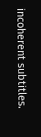incoherent subtitles.